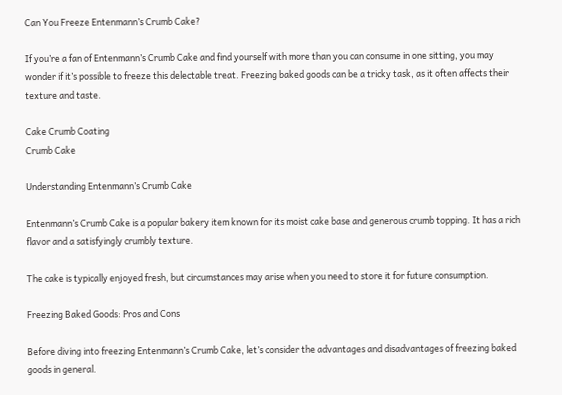Can You Freeze Entenmann’s Crumb Cake?

If you’re a fan of Entenmann’s Crumb Cake and find yourself with more than you can consume in one sitting, you may wonder if it’s possible to freeze this delectable treat. Freezing baked goods can be a tricky task, as it often affects their texture and taste.

Cake Crumb Coating
Crumb Cake

Understanding Entenmann’s Crumb Cake

Entenmann’s Crumb Cake is a popular bakery item known for its moist cake base and generous crumb topping. It has a rich flavor and a satisfyingly crumbly texture.

The cake is typically enjoyed fresh, but circumstances may arise when you need to store it for future consumption.

Freezing Baked Goods: Pros and Cons

Before diving into freezing Entenmann’s Crumb Cake, let’s consider the advantages and disadvantages of freezing baked goods in general.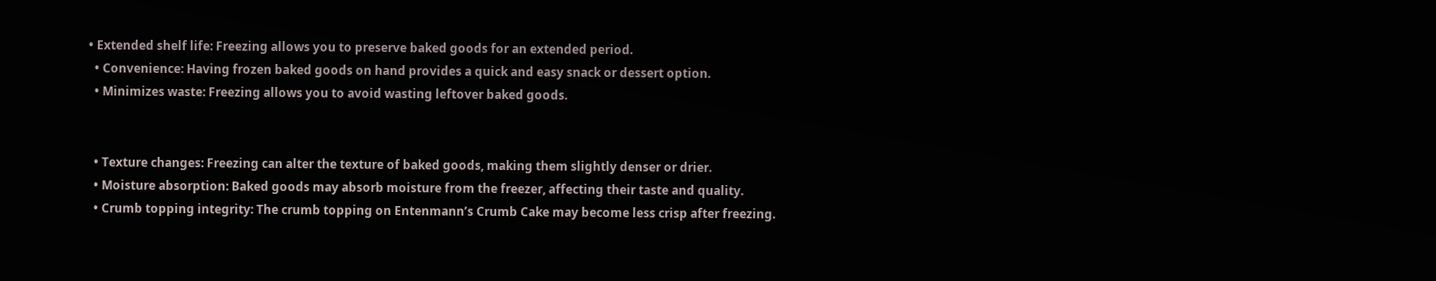• Extended shelf life: Freezing allows you to preserve baked goods for an extended period.
  • Convenience: Having frozen baked goods on hand provides a quick and easy snack or dessert option.
  • Minimizes waste: Freezing allows you to avoid wasting leftover baked goods.


  • Texture changes: Freezing can alter the texture of baked goods, making them slightly denser or drier.
  • Moisture absorption: Baked goods may absorb moisture from the freezer, affecting their taste and quality.
  • Crumb topping integrity: The crumb topping on Entenmann’s Crumb Cake may become less crisp after freezing.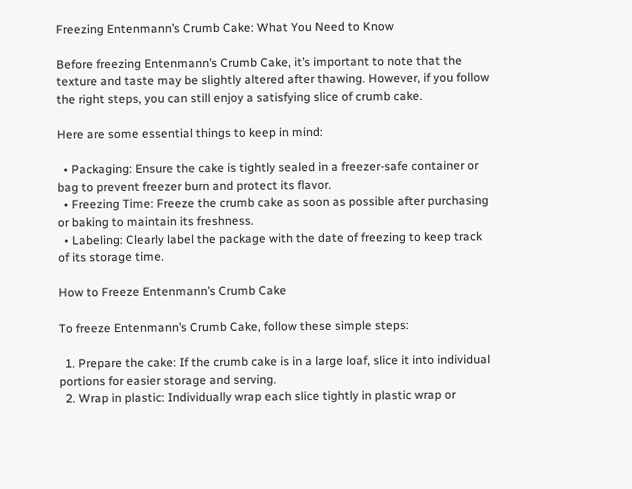Freezing Entenmann’s Crumb Cake: What You Need to Know

Before freezing Entenmann’s Crumb Cake, it’s important to note that the texture and taste may be slightly altered after thawing. However, if you follow the right steps, you can still enjoy a satisfying slice of crumb cake.

Here are some essential things to keep in mind:

  • Packaging: Ensure the cake is tightly sealed in a freezer-safe container or bag to prevent freezer burn and protect its flavor.
  • Freezing Time: Freeze the crumb cake as soon as possible after purchasing or baking to maintain its freshness.
  • Labeling: Clearly label the package with the date of freezing to keep track of its storage time.

How to Freeze Entenmann’s Crumb Cake

To freeze Entenmann’s Crumb Cake, follow these simple steps:

  1. Prepare the cake: If the crumb cake is in a large loaf, slice it into individual portions for easier storage and serving.
  2. Wrap in plastic: Individually wrap each slice tightly in plastic wrap or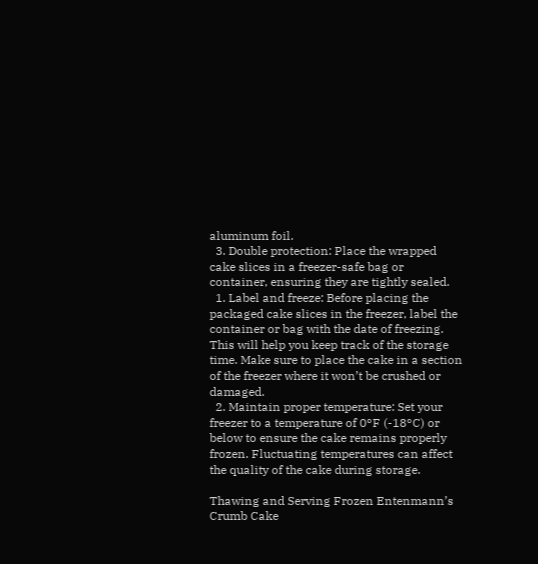aluminum foil.
  3. Double protection: Place the wrapped cake slices in a freezer-safe bag or container, ensuring they are tightly sealed.
  1. Label and freeze: Before placing the packaged cake slices in the freezer, label the container or bag with the date of freezing. This will help you keep track of the storage time. Make sure to place the cake in a section of the freezer where it won’t be crushed or damaged.
  2. Maintain proper temperature: Set your freezer to a temperature of 0°F (-18°C) or below to ensure the cake remains properly frozen. Fluctuating temperatures can affect the quality of the cake during storage.

Thawing and Serving Frozen Entenmann’s Crumb Cake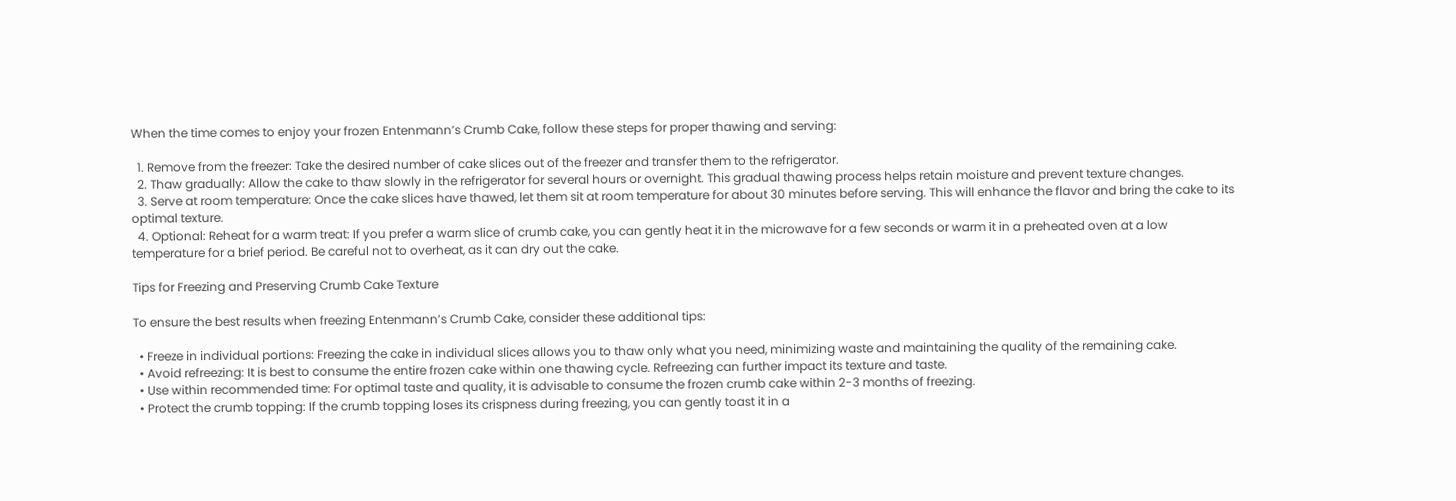When the time comes to enjoy your frozen Entenmann’s Crumb Cake, follow these steps for proper thawing and serving:

  1. Remove from the freezer: Take the desired number of cake slices out of the freezer and transfer them to the refrigerator.
  2. Thaw gradually: Allow the cake to thaw slowly in the refrigerator for several hours or overnight. This gradual thawing process helps retain moisture and prevent texture changes.
  3. Serve at room temperature: Once the cake slices have thawed, let them sit at room temperature for about 30 minutes before serving. This will enhance the flavor and bring the cake to its optimal texture.
  4. Optional: Reheat for a warm treat: If you prefer a warm slice of crumb cake, you can gently heat it in the microwave for a few seconds or warm it in a preheated oven at a low temperature for a brief period. Be careful not to overheat, as it can dry out the cake.

Tips for Freezing and Preserving Crumb Cake Texture

To ensure the best results when freezing Entenmann’s Crumb Cake, consider these additional tips:

  • Freeze in individual portions: Freezing the cake in individual slices allows you to thaw only what you need, minimizing waste and maintaining the quality of the remaining cake.
  • Avoid refreezing: It is best to consume the entire frozen cake within one thawing cycle. Refreezing can further impact its texture and taste.
  • Use within recommended time: For optimal taste and quality, it is advisable to consume the frozen crumb cake within 2-3 months of freezing.
  • Protect the crumb topping: If the crumb topping loses its crispness during freezing, you can gently toast it in a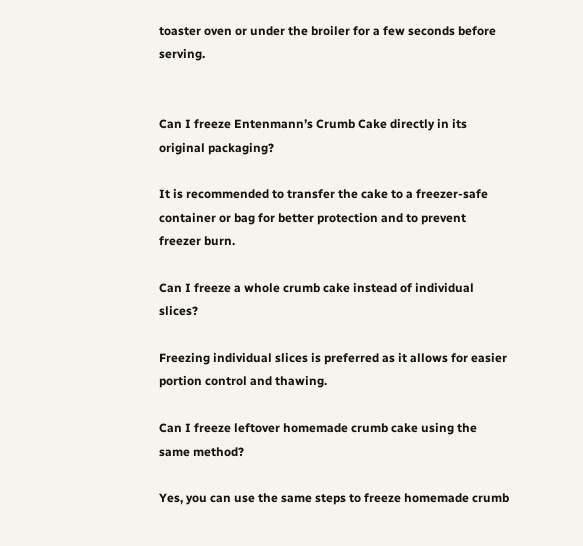toaster oven or under the broiler for a few seconds before serving.


Can I freeze Entenmann’s Crumb Cake directly in its original packaging?

It is recommended to transfer the cake to a freezer-safe container or bag for better protection and to prevent freezer burn.

Can I freeze a whole crumb cake instead of individual slices?

Freezing individual slices is preferred as it allows for easier portion control and thawing.

Can I freeze leftover homemade crumb cake using the same method?

Yes, you can use the same steps to freeze homemade crumb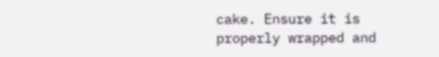cake. Ensure it is properly wrapped and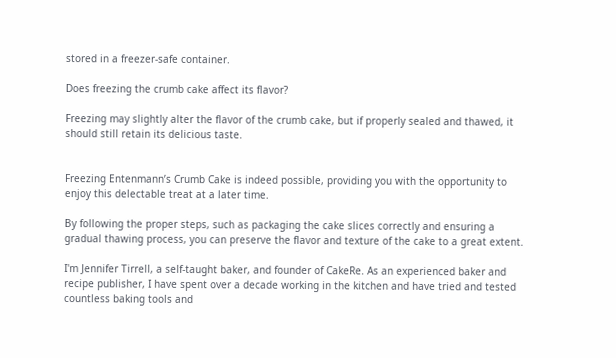stored in a freezer-safe container.

Does freezing the crumb cake affect its flavor?

Freezing may slightly alter the flavor of the crumb cake, but if properly sealed and thawed, it should still retain its delicious taste.


Freezing Entenmann’s Crumb Cake is indeed possible, providing you with the opportunity to enjoy this delectable treat at a later time.

By following the proper steps, such as packaging the cake slices correctly and ensuring a gradual thawing process, you can preserve the flavor and texture of the cake to a great extent.

I'm Jennifer Tirrell, a self-taught baker, and founder of CakeRe. As an experienced baker and recipe publisher, I have spent over a decade working in the kitchen and have tried and tested countless baking tools and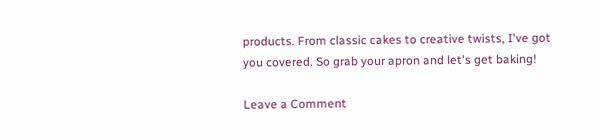products. From classic cakes to creative twists, I've got you covered. So grab your apron and let's get baking!

Leave a Comment